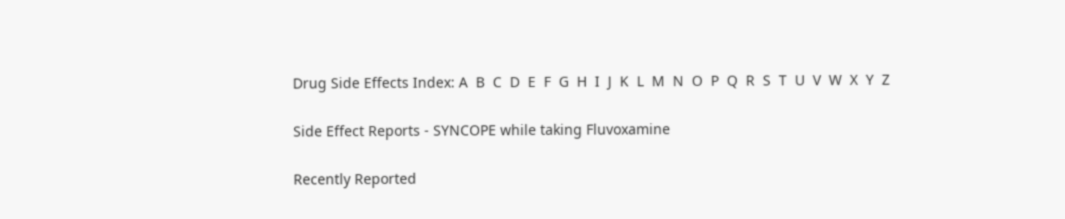Drug Side Effects Index: A  B  C  D  E  F  G  H  I  J  K  L  M  N  O  P  Q  R  S  T  U  V  W  X  Y  Z

Side Effect Reports - SYNCOPE while taking Fluvoxamine

Recently Reported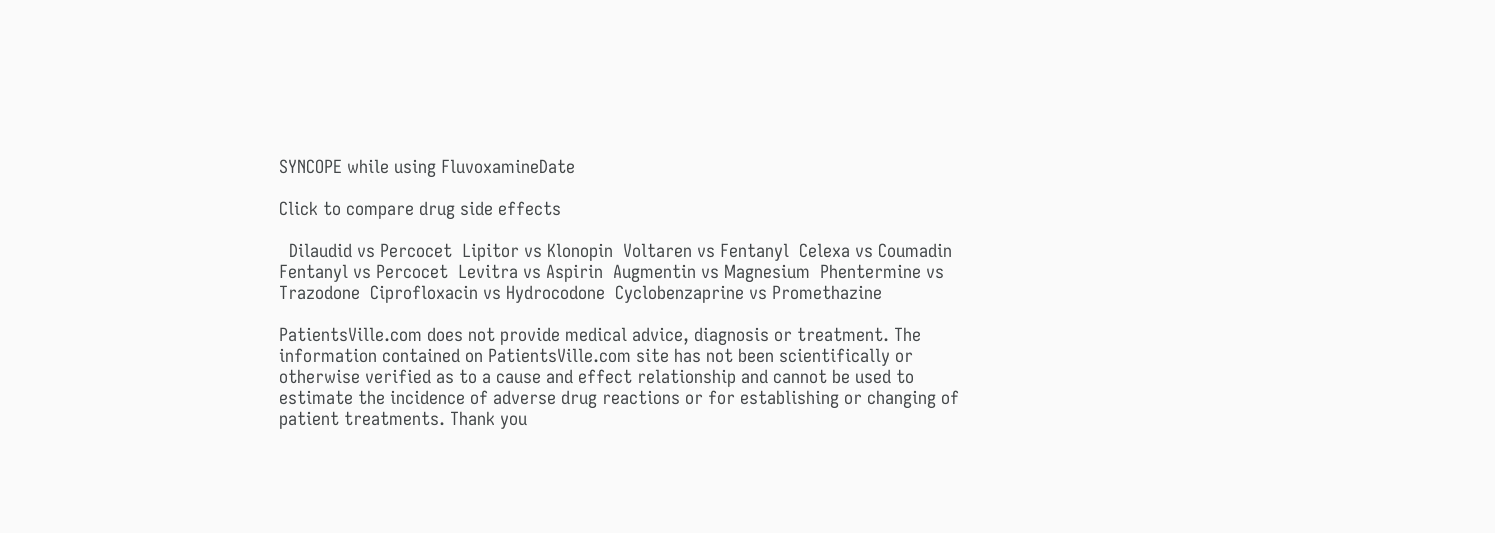SYNCOPE while using FluvoxamineDate

Click to compare drug side effects

  Dilaudid vs Percocet  Lipitor vs Klonopin  Voltaren vs Fentanyl  Celexa vs Coumadin  Fentanyl vs Percocet  Levitra vs Aspirin  Augmentin vs Magnesium  Phentermine vs Trazodone  Ciprofloxacin vs Hydrocodone  Cyclobenzaprine vs Promethazine

PatientsVille.com does not provide medical advice, diagnosis or treatment. The information contained on PatientsVille.com site has not been scientifically or otherwise verified as to a cause and effect relationship and cannot be used to estimate the incidence of adverse drug reactions or for establishing or changing of patient treatments. Thank you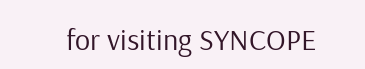for visiting SYNCOPE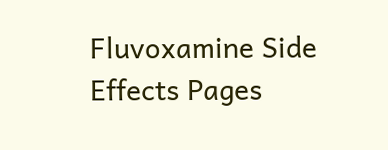Fluvoxamine Side Effects Pages